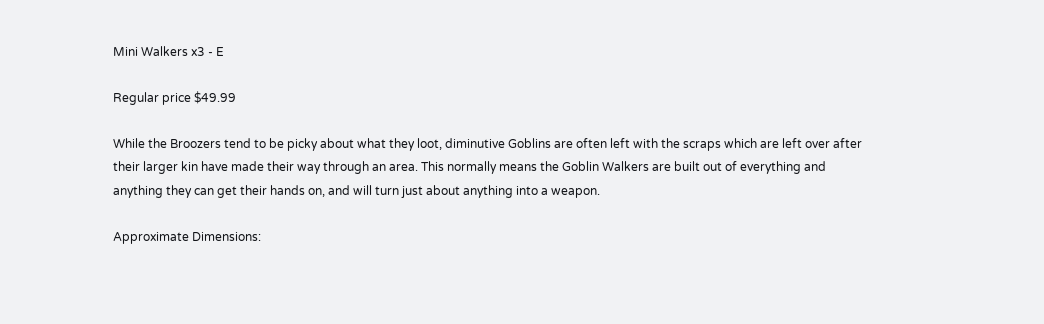Mini Walkers x3 - E

Regular price $49.99

While the Broozers tend to be picky about what they loot, diminutive Goblins are often left with the scraps which are left over after their larger kin have made their way through an area. This normally means the Goblin Walkers are built out of everything and anything they can get their hands on, and will turn just about anything into a weapon.

Approximate Dimensions: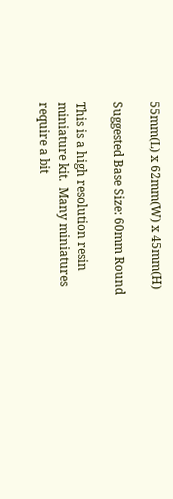55mm(L) x 62mm(W) x 45mm(H)

Suggested Base Size: 60mm Round

This is a high resolution resin miniature kit.  Many miniatures require a bit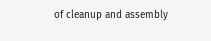of cleanup and assembly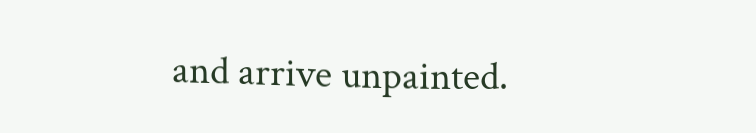and arrive unpainted.